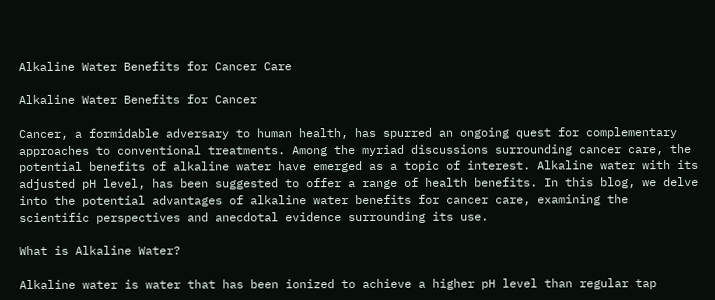Alkaline Water Benefits for Cancer Care

Alkaline Water Benefits for Cancer

Cancer, a formidable adversary to human health, has spurred an ongoing quest for complementary approaches to conventional treatments. Among the myriad discussions surrounding cancer care, the potential benefits of alkaline water have emerged as a topic of interest. Alkaline water with its adjusted pH level, has been suggested to offer a range of health benefits. In this blog, we delve into the potential advantages of alkaline water benefits for cancer care, examining the scientific perspectives and anecdotal evidence surrounding its use.

What is Alkaline Water?

Alkaline water is water that has been ionized to achieve a higher pH level than regular tap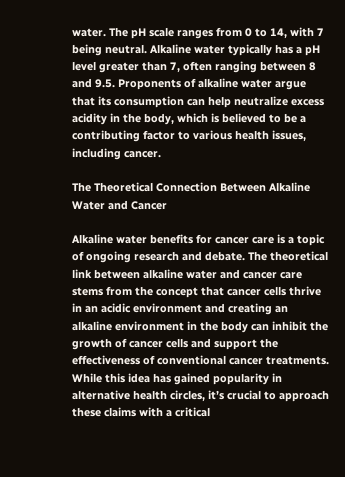water. The pH scale ranges from 0 to 14, with 7 being neutral. Alkaline water typically has a pH level greater than 7, often ranging between 8 and 9.5. Proponents of alkaline water argue that its consumption can help neutralize excess acidity in the body, which is believed to be a contributing factor to various health issues, including cancer.

The Theoretical Connection Between Alkaline Water and Cancer

Alkaline water benefits for cancer care is a topic of ongoing research and debate. The theoretical link between alkaline water and cancer care stems from the concept that cancer cells thrive in an acidic environment and creating an alkaline environment in the body can inhibit the growth of cancer cells and support the effectiveness of conventional cancer treatments. While this idea has gained popularity in alternative health circles, it’s crucial to approach these claims with a critical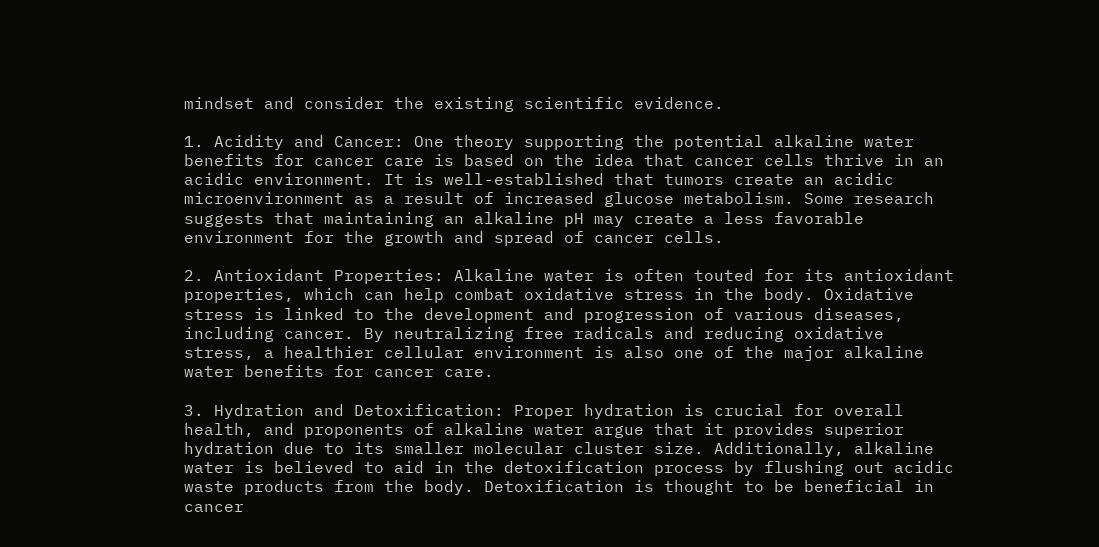mindset and consider the existing scientific evidence.

1. Acidity and Cancer: One theory supporting the potential alkaline water benefits for cancer care is based on the idea that cancer cells thrive in an acidic environment. It is well-established that tumors create an acidic microenvironment as a result of increased glucose metabolism. Some research suggests that maintaining an alkaline pH may create a less favorable environment for the growth and spread of cancer cells.

2. Antioxidant Properties: Alkaline water is often touted for its antioxidant properties, which can help combat oxidative stress in the body. Oxidative stress is linked to the development and progression of various diseases, including cancer. By neutralizing free radicals and reducing oxidative stress, a healthier cellular environment is also one of the major alkaline water benefits for cancer care.

3. Hydration and Detoxification: Proper hydration is crucial for overall health, and proponents of alkaline water argue that it provides superior hydration due to its smaller molecular cluster size. Additionally, alkaline water is believed to aid in the detoxification process by flushing out acidic waste products from the body. Detoxification is thought to be beneficial in cancer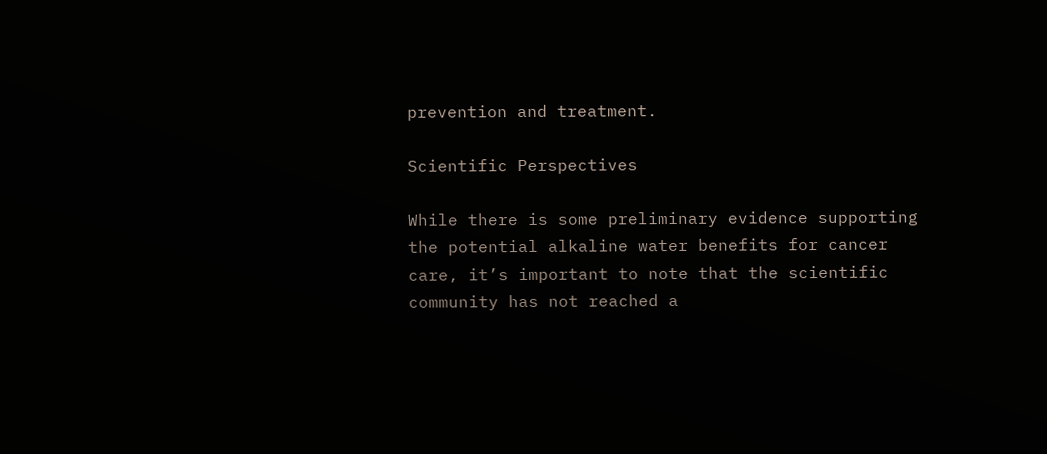prevention and treatment.

Scientific Perspectives

While there is some preliminary evidence supporting the potential alkaline water benefits for cancer care, it’s important to note that the scientific community has not reached a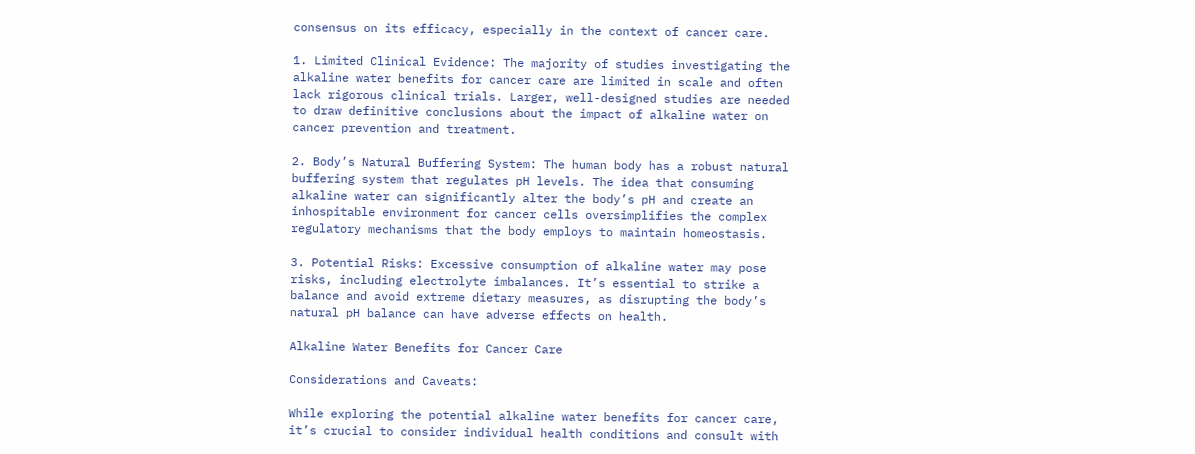consensus on its efficacy, especially in the context of cancer care.

1. Limited Clinical Evidence: The majority of studies investigating the alkaline water benefits for cancer care are limited in scale and often lack rigorous clinical trials. Larger, well-designed studies are needed to draw definitive conclusions about the impact of alkaline water on cancer prevention and treatment.

2. Body’s Natural Buffering System: The human body has a robust natural buffering system that regulates pH levels. The idea that consuming alkaline water can significantly alter the body’s pH and create an inhospitable environment for cancer cells oversimplifies the complex regulatory mechanisms that the body employs to maintain homeostasis.

3. Potential Risks: Excessive consumption of alkaline water may pose risks, including electrolyte imbalances. It’s essential to strike a balance and avoid extreme dietary measures, as disrupting the body’s natural pH balance can have adverse effects on health.

Alkaline Water Benefits for Cancer Care

Considerations and Caveats:

While exploring the potential alkaline water benefits for cancer care, it’s crucial to consider individual health conditions and consult with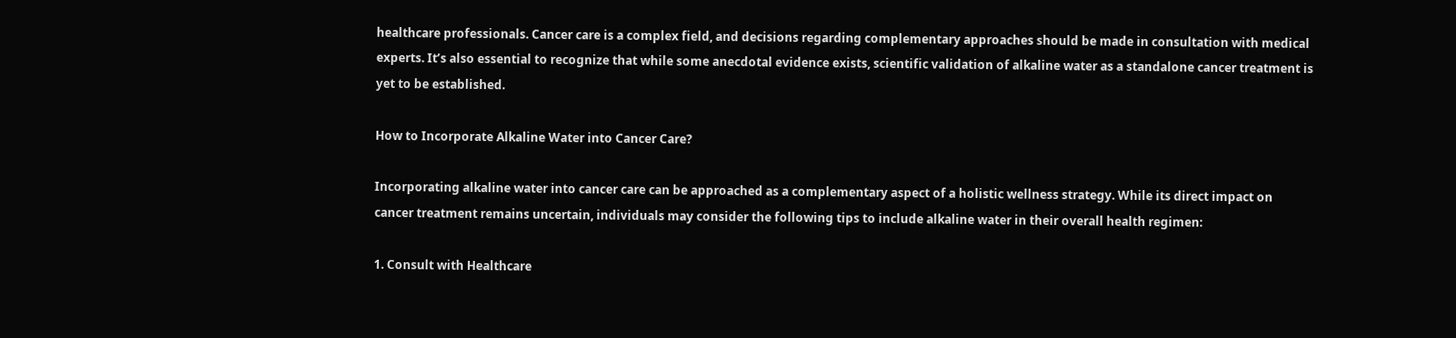healthcare professionals. Cancer care is a complex field, and decisions regarding complementary approaches should be made in consultation with medical experts. It’s also essential to recognize that while some anecdotal evidence exists, scientific validation of alkaline water as a standalone cancer treatment is yet to be established.

How to Incorporate Alkaline Water into Cancer Care?

Incorporating alkaline water into cancer care can be approached as a complementary aspect of a holistic wellness strategy. While its direct impact on cancer treatment remains uncertain, individuals may consider the following tips to include alkaline water in their overall health regimen:

1. Consult with Healthcare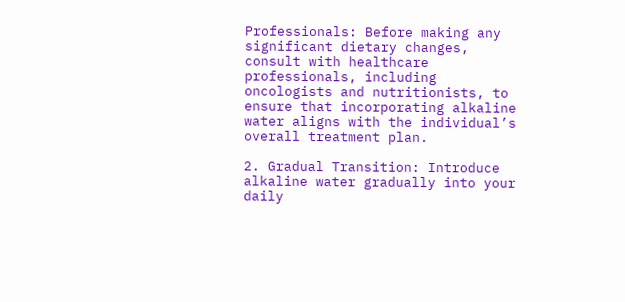Professionals: Before making any significant dietary changes, consult with healthcare professionals, including oncologists and nutritionists, to ensure that incorporating alkaline water aligns with the individual’s overall treatment plan.

2. Gradual Transition: Introduce alkaline water gradually into your daily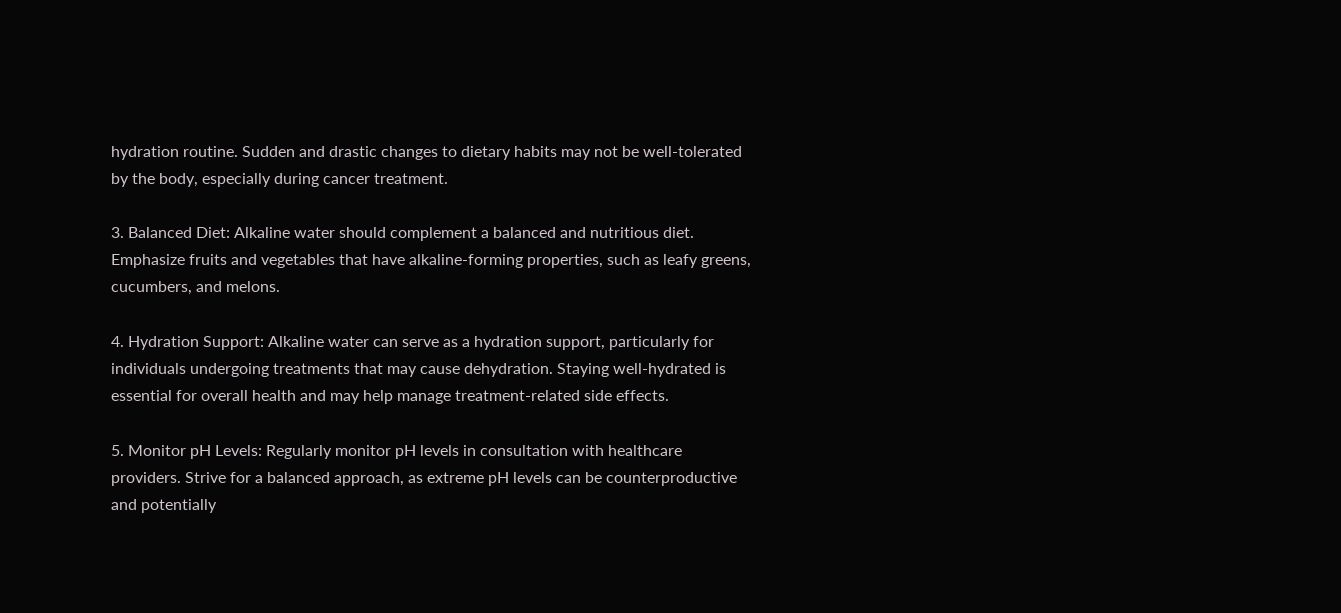hydration routine. Sudden and drastic changes to dietary habits may not be well-tolerated by the body, especially during cancer treatment.

3. Balanced Diet: Alkaline water should complement a balanced and nutritious diet. Emphasize fruits and vegetables that have alkaline-forming properties, such as leafy greens, cucumbers, and melons.

4. Hydration Support: Alkaline water can serve as a hydration support, particularly for individuals undergoing treatments that may cause dehydration. Staying well-hydrated is essential for overall health and may help manage treatment-related side effects.

5. Monitor pH Levels: Regularly monitor pH levels in consultation with healthcare providers. Strive for a balanced approach, as extreme pH levels can be counterproductive and potentially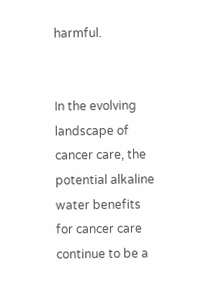harmful.


In the evolving landscape of cancer care, the potential alkaline water benefits for cancer care continue to be a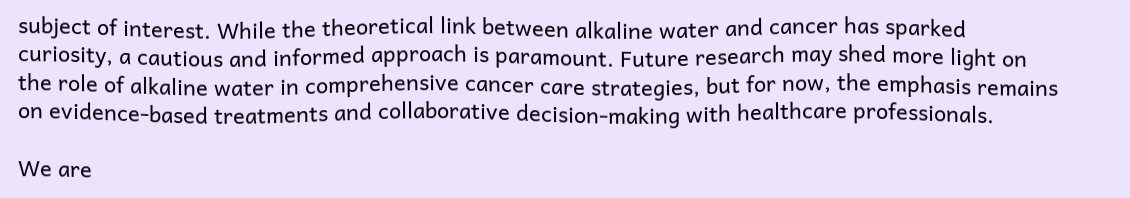subject of interest. While the theoretical link between alkaline water and cancer has sparked curiosity, a cautious and informed approach is paramount. Future research may shed more light on the role of alkaline water in comprehensive cancer care strategies, but for now, the emphasis remains on evidence-based treatments and collaborative decision-making with healthcare professionals.

We are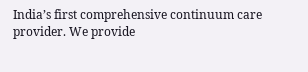India’s first comprehensive continuum care provider. We provide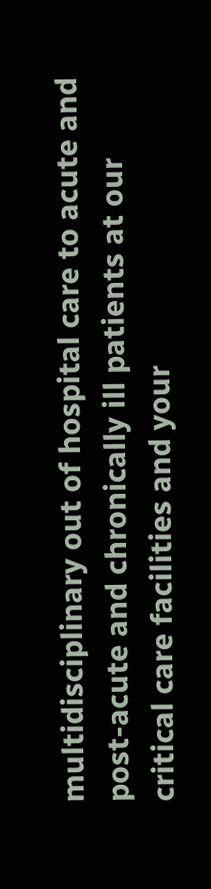multidisciplinary out of hospital care to acute and post-acute and chronically ill patients at our critical care facilities and your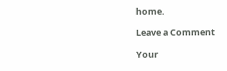home.

Leave a Comment

Your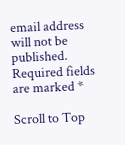email address will not be published. Required fields are marked *

Scroll to Top